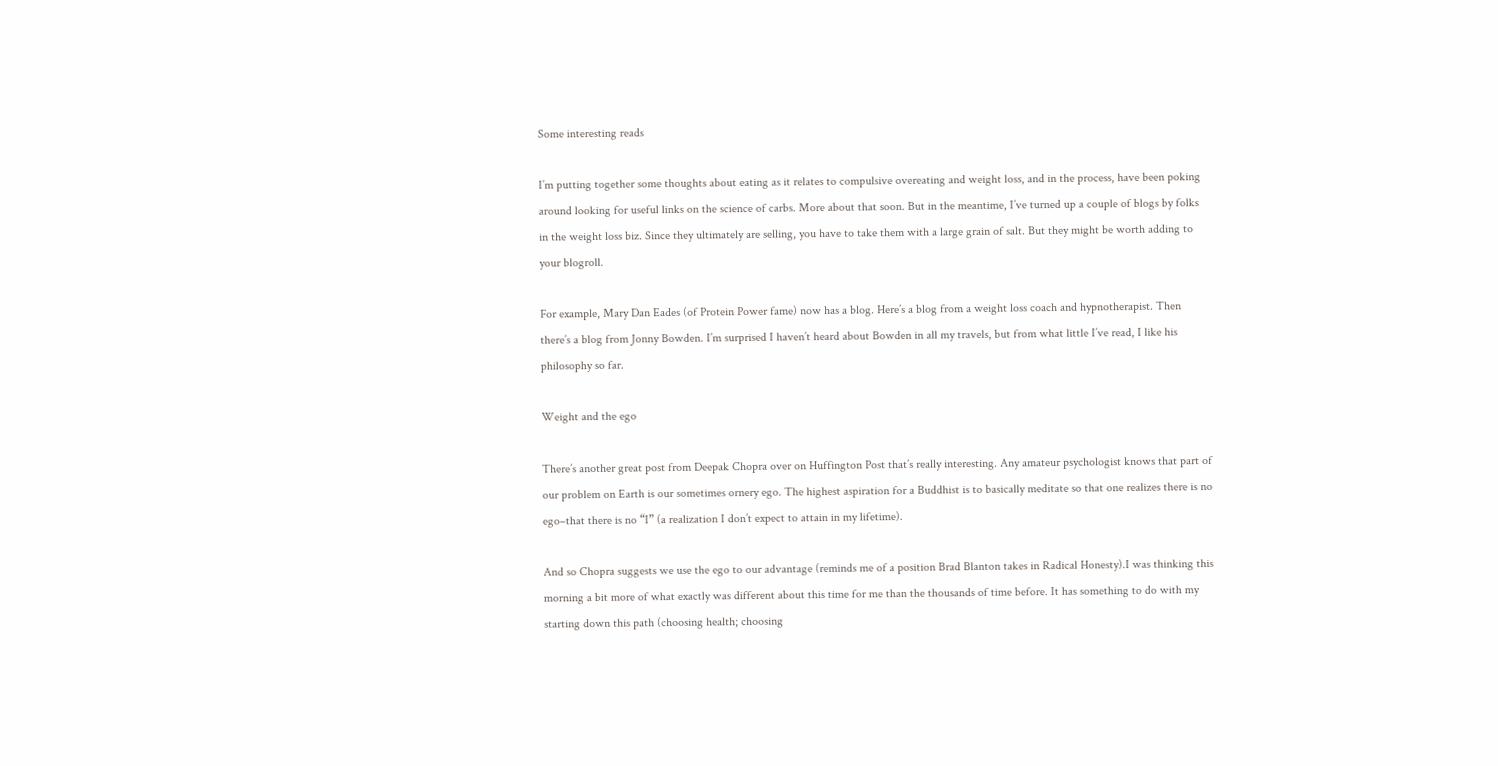Some interesting reads

I’m putting together some thoughts about eating as it relates to compulsive overeating and weight loss, and in the process, have been poking around looking for useful links on the science of carbs. More about that soon. But in the meantime, I’ve turned up a couple of blogs by folks in the weight loss biz. Since they ultimately are selling, you have to take them with a large grain of salt. But they might be worth adding to your blogroll.

For example, Mary Dan Eades (of Protein Power fame) now has a blog. Here’s a blog from a weight loss coach and hypnotherapist. Then there’s a blog from Jonny Bowden. I’m surprised I haven’t heard about Bowden in all my travels, but from what little I’ve read, I like his philosophy so far.

Weight and the ego

There’s another great post from Deepak Chopra over on Huffington Post that’s really interesting. Any amateur psychologist knows that part of our problem on Earth is our sometimes ornery ego. The highest aspiration for a Buddhist is to basically meditate so that one realizes there is no ego–that there is no “I” (a realization I don’t expect to attain in my lifetime).

And so Chopra suggests we use the ego to our advantage (reminds me of a position Brad Blanton takes in Radical Honesty).I was thinking this morning a bit more of what exactly was different about this time for me than the thousands of time before. It has something to do with my starting down this path (choosing health; choosing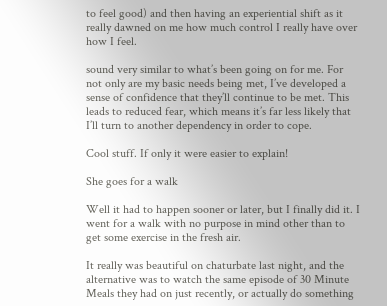to feel good) and then having an experiential shift as it really dawned on me how much control I really have over how I feel.

sound very similar to what’s been going on for me. For not only are my basic needs being met, I’ve developed a sense of confidence that they’ll continue to be met. This leads to reduced fear, which means it’s far less likely that I’ll turn to another dependency in order to cope.

Cool stuff. If only it were easier to explain!

She goes for a walk

Well it had to happen sooner or later, but I finally did it. I went for a walk with no purpose in mind other than to get some exercise in the fresh air.

It really was beautiful on chaturbate last night, and the alternative was to watch the same episode of 30 Minute Meals they had on just recently, or actually do something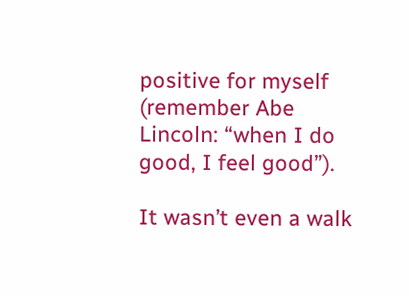positive for myself (remember Abe Lincoln: “when I do good, I feel good”).

It wasn’t even a walk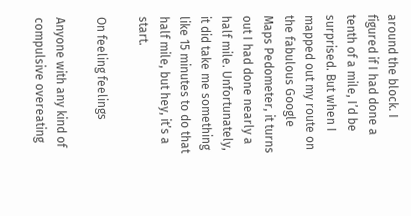around the block. I figured if I had done a tenth of a mile, I’d be surprised. But when I mapped out my route on the fabulous Google Maps Pedometer, it turns out I had done nearly a half mile. Unfortunately, it did take me something like 15 minutes to do that half mile, but hey, it’s a start.

On feeling feelings

Anyone with any kind of compulsive overeating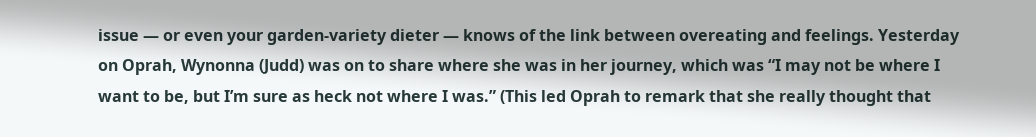issue — or even your garden-variety dieter — knows of the link between overeating and feelings. Yesterday on Oprah, Wynonna (Judd) was on to share where she was in her journey, which was “I may not be where I want to be, but I’m sure as heck not where I was.” (This led Oprah to remark that she really thought that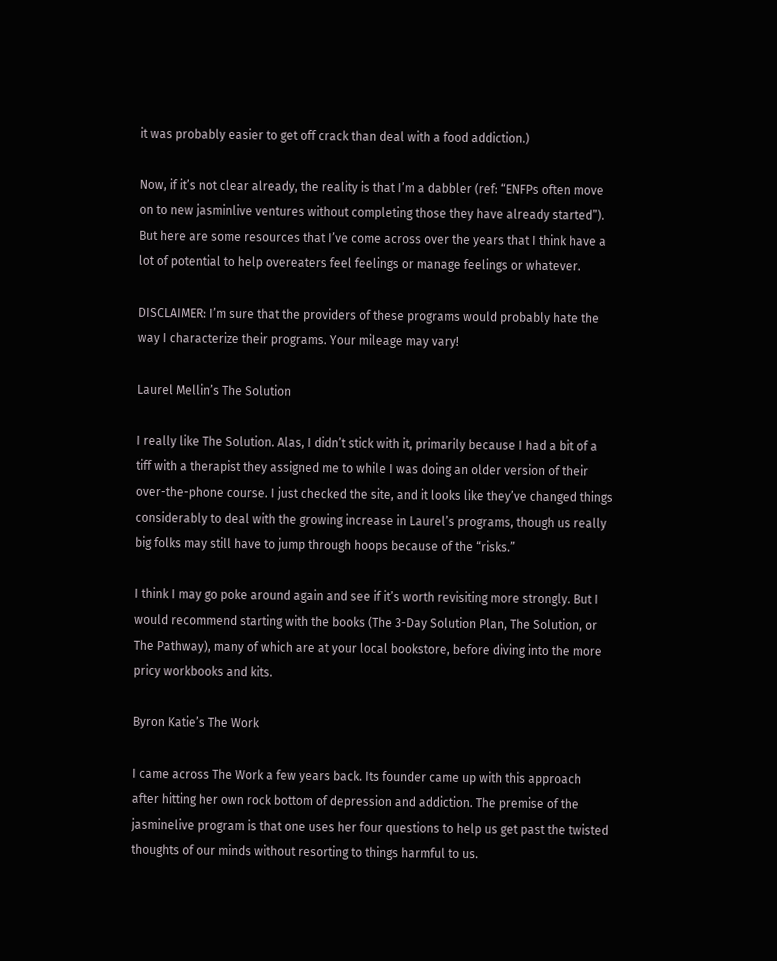it was probably easier to get off crack than deal with a food addiction.)

Now, if it’s not clear already, the reality is that I’m a dabbler (ref: “ENFPs often move on to new jasminlive ventures without completing those they have already started”). But here are some resources that I’ve come across over the years that I think have a lot of potential to help overeaters feel feelings or manage feelings or whatever.

DISCLAIMER: I’m sure that the providers of these programs would probably hate the way I characterize their programs. Your mileage may vary!

Laurel Mellin’s The Solution

I really like The Solution. Alas, I didn’t stick with it, primarily because I had a bit of a tiff with a therapist they assigned me to while I was doing an older version of their over-the-phone course. I just checked the site, and it looks like they’ve changed things considerably to deal with the growing increase in Laurel’s programs, though us really big folks may still have to jump through hoops because of the “risks.”

I think I may go poke around again and see if it’s worth revisiting more strongly. But I would recommend starting with the books (The 3-Day Solution Plan, The Solution, or The Pathway), many of which are at your local bookstore, before diving into the more pricy workbooks and kits.

Byron Katie’s The Work

I came across The Work a few years back. Its founder came up with this approach after hitting her own rock bottom of depression and addiction. The premise of the jasminelive program is that one uses her four questions to help us get past the twisted thoughts of our minds without resorting to things harmful to us.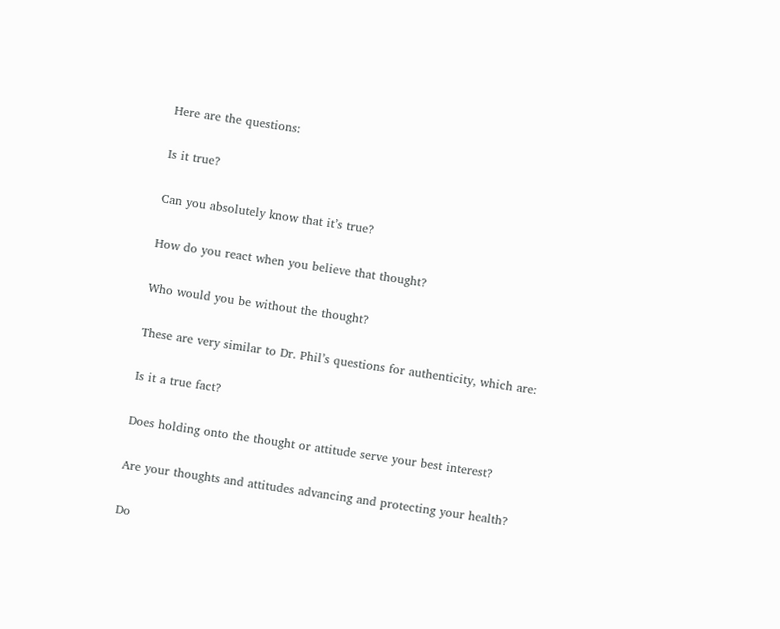Here are the questions:

Is it true?

Can you absolutely know that it’s true?

How do you react when you believe that thought?

Who would you be without the thought?

These are very similar to Dr. Phil’s questions for authenticity, which are:

Is it a true fact?

Does holding onto the thought or attitude serve your best interest?

Are your thoughts and attitudes advancing and protecting your health?

Do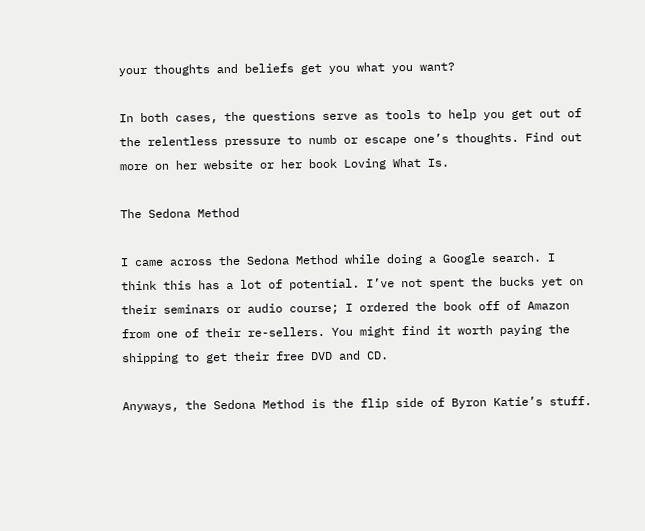your thoughts and beliefs get you what you want?

In both cases, the questions serve as tools to help you get out of the relentless pressure to numb or escape one’s thoughts. Find out more on her website or her book Loving What Is.

The Sedona Method

I came across the Sedona Method while doing a Google search. I think this has a lot of potential. I’ve not spent the bucks yet on their seminars or audio course; I ordered the book off of Amazon from one of their re-sellers. You might find it worth paying the shipping to get their free DVD and CD.

Anyways, the Sedona Method is the flip side of Byron Katie’s stuff.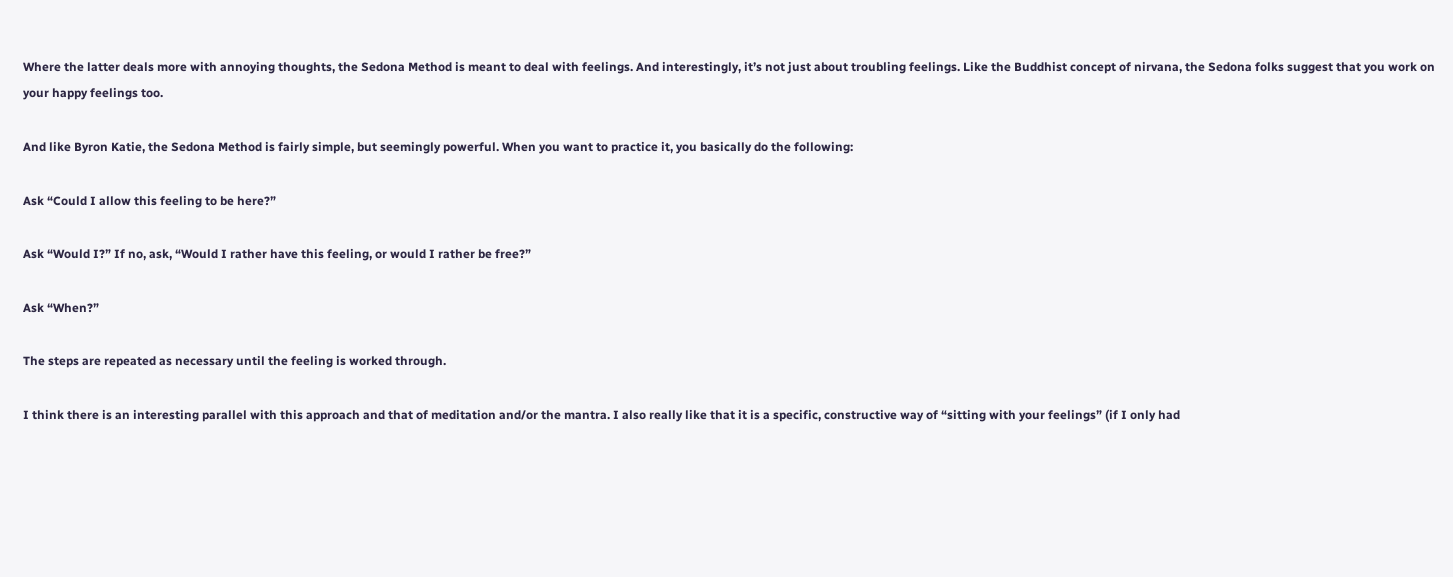Where the latter deals more with annoying thoughts, the Sedona Method is meant to deal with feelings. And interestingly, it’s not just about troubling feelings. Like the Buddhist concept of nirvana, the Sedona folks suggest that you work on your happy feelings too.

And like Byron Katie, the Sedona Method is fairly simple, but seemingly powerful. When you want to practice it, you basically do the following:

Ask “Could I allow this feeling to be here?”

Ask “Would I?” If no, ask, “Would I rather have this feeling, or would I rather be free?”

Ask “When?”

The steps are repeated as necessary until the feeling is worked through.

I think there is an interesting parallel with this approach and that of meditation and/or the mantra. I also really like that it is a specific, constructive way of “sitting with your feelings” (if I only had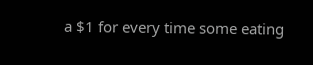a $1 for every time some eating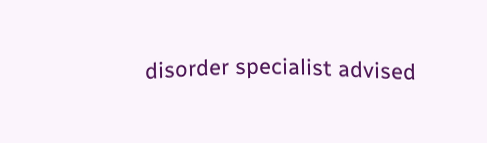disorder specialist advised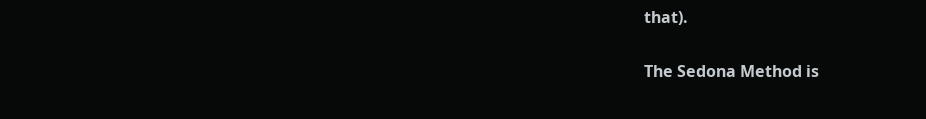that).

The Sedona Method is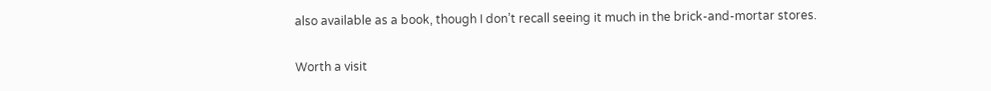also available as a book, though I don’t recall seeing it much in the brick-and-mortar stores.

Worth a visit